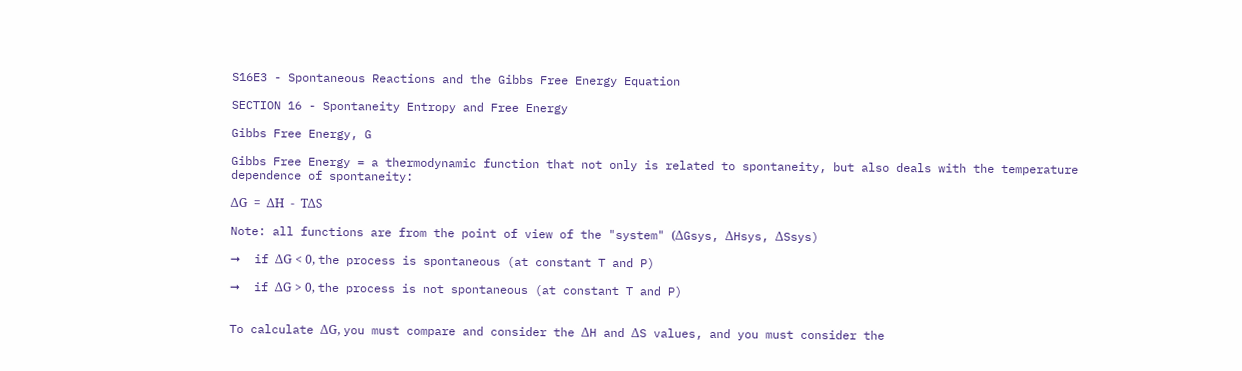S16E3 - Spontaneous Reactions and the Gibbs Free Energy Equation

SECTION 16 - Spontaneity Entropy and Free Energy

Gibbs Free Energy, G

Gibbs Free Energy = a thermodynamic function that not only is related to spontaneity, but also deals with the temperature dependence of spontaneity:

ΔG  =  ΔH  -  TΔS

Note: all functions are from the point of view of the "system" (ΔGsys, ΔHsys, ΔSsys)

➞  if ΔG < 0, the process is spontaneous (at constant T and P)

➞  if ΔG > 0, the process is not spontaneous (at constant T and P)


To calculate ΔG, you must compare and consider the ΔH and ΔS values, and you must consider the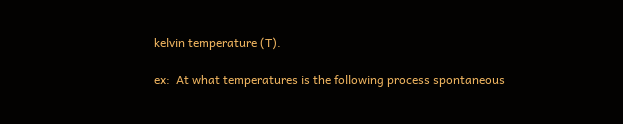kelvin temperature (T).

ex:  At what temperatures is the following process spontaneous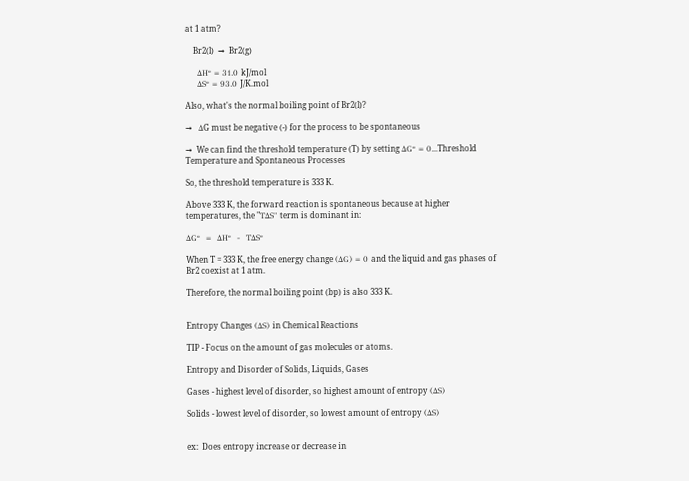at 1 atm?

    Br2(l)  →  Br2(g)

    ΔH° = 31.0 kJ/mol
    ΔS° = 93.0 J/K.mol

Also, what's the normal boiling point of Br2(l)?

➞  ΔG must be negative (-) for the process to be spontaneous

➞  We can find the threshold temperature (T) by setting ΔG° = 0...Threshold Temperature and Spontaneous Processes

So, the threshold temperature is 333 K.

Above 333 K, the forward reaction is spontaneous because at higher temperatures, the "TΔS" term is dominant in:

ΔG°  =  ΔH°  -  TΔS°

When T = 333 K, the free energy change (ΔG) = 0 and the liquid and gas phases of Br2 coexist at 1 atm.

Therefore, the normal boiling point (bp) is also 333 K.


Entropy Changes (ΔS) in Chemical Reactions

TIP - Focus on the amount of gas molecules or atoms.

Entropy and Disorder of Solids, Liquids, Gases

Gases - highest level of disorder, so highest amount of entropy (ΔS)

Solids - lowest level of disorder, so lowest amount of entropy (ΔS)


ex:  Does entropy increase or decrease in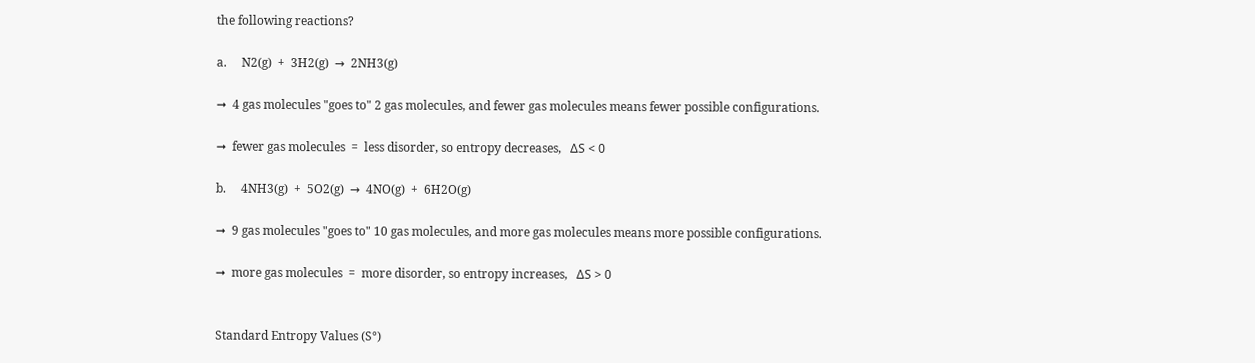the following reactions?

a.     N2(g)  +  3H2(g)  →  2NH3(g)

➞  4 gas molecules "goes to" 2 gas molecules, and fewer gas molecules means fewer possible configurations.

➞  fewer gas molecules  =  less disorder, so entropy decreases,   ΔS < 0

b.     4NH3(g)  +  5O2(g)  →  4NO(g)  +  6H2O(g)

➞  9 gas molecules "goes to" 10 gas molecules, and more gas molecules means more possible configurations.

➞  more gas molecules  =  more disorder, so entropy increases,   ΔS > 0


Standard Entropy Values (S°)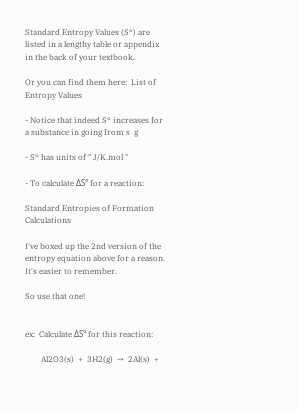Standard Entropy Values (S°) are listed in a lengthy table or appendix in the back of your textbook.

Or you can find them here:  List of Entropy Values

- Notice that indeed S° increases for a substance in going from s  g

- S° has units of " J/K.mol "

- To calculate ΔS° for a reaction:

Standard Entropies of Formation Calculations

I've boxed up the 2nd version of the entropy equation above for a reason.  It's easier to remember.

So use that one!


ex:  Calculate ΔS° for this reaction:

        Al2O3(s)  +  3H2(g)  →  2Al(s)  +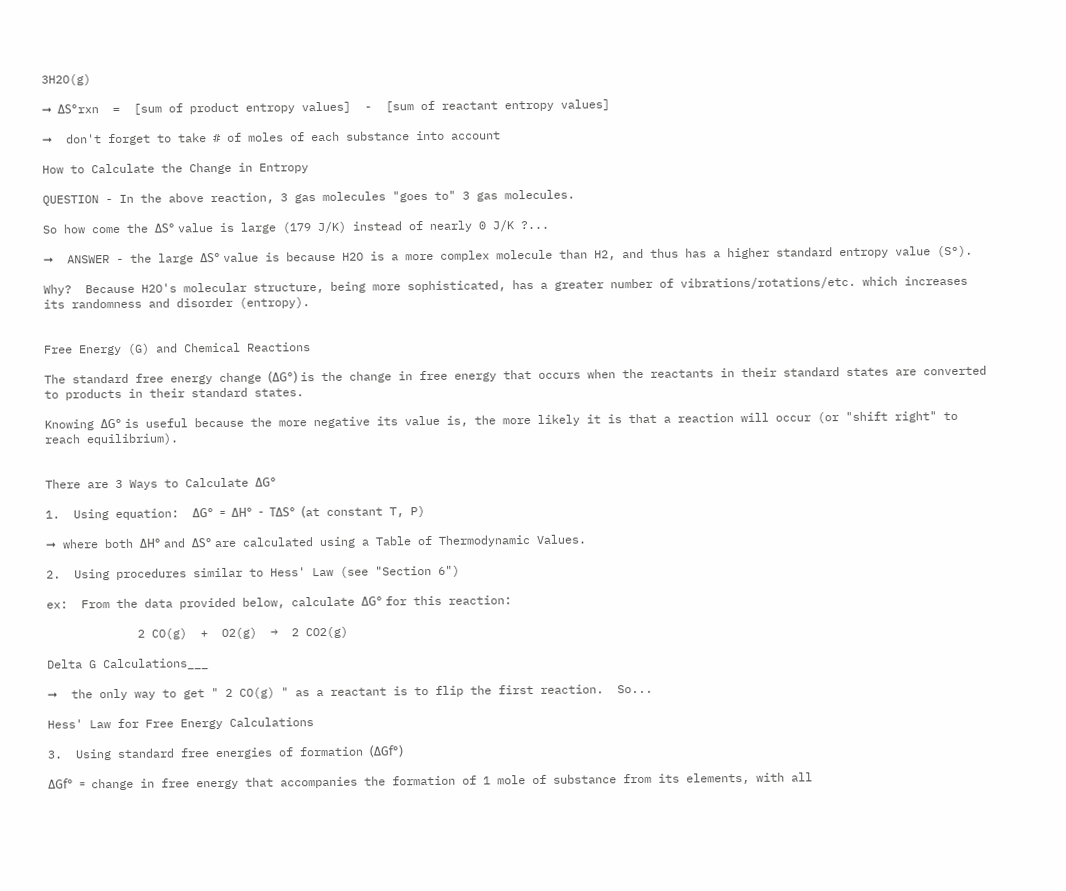3H2O(g)

➞  ΔS°rxn  =  [sum of product entropy values]  -  [sum of reactant entropy values]

➞  don't forget to take # of moles of each substance into account

How to Calculate the Change in Entropy

QUESTION - In the above reaction, 3 gas molecules "goes to" 3 gas molecules.

So how come the ΔS° value is large (179 J/K) instead of nearly 0 J/K ?...

➞  ANSWER - the large ΔS° value is because H2O is a more complex molecule than H2, and thus has a higher standard entropy value (S°).

Why?  Because H2O's molecular structure, being more sophisticated, has a greater number of vibrations/rotations/etc. which increases its randomness and disorder (entropy).


Free Energy (G) and Chemical Reactions

The standard free energy change (ΔG°) is the change in free energy that occurs when the reactants in their standard states are converted to products in their standard states.

Knowing ΔG° is useful because the more negative its value is, the more likely it is that a reaction will occur (or "shift right" to reach equilibrium).


There are 3 Ways to Calculate ΔG°

1.  Using equation:  ΔG°  =  ΔH°  -  TΔS°  (at constant T, P)

➞ where both ΔH° and ΔS° are calculated using a Table of Thermodynamic Values.

2.  Using procedures similar to Hess' Law (see "Section 6")

ex:  From the data provided below, calculate ΔG° for this reaction:

             2 CO(g)  +  O2(g)  →  2 CO2(g)

Delta G Calculations___

➞  the only way to get " 2 CO(g) " as a reactant is to flip the first reaction.  So...

Hess' Law for Free Energy Calculations

3.  Using standard free energies of formation (ΔGf°)

ΔGf°  =  change in free energy that accompanies the formation of 1 mole of substance from its elements, with all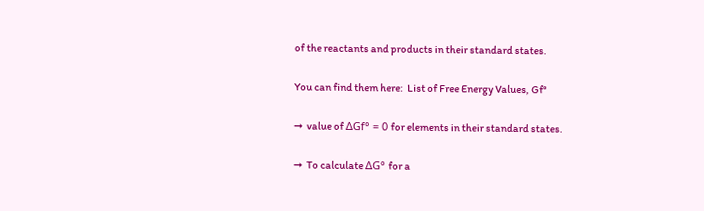of the reactants and products in their standard states.

You can find them here:  List of Free Energy Values, Gf°

➞  value of ΔGf° = 0 for elements in their standard states.

➞  To calculate ΔG° for a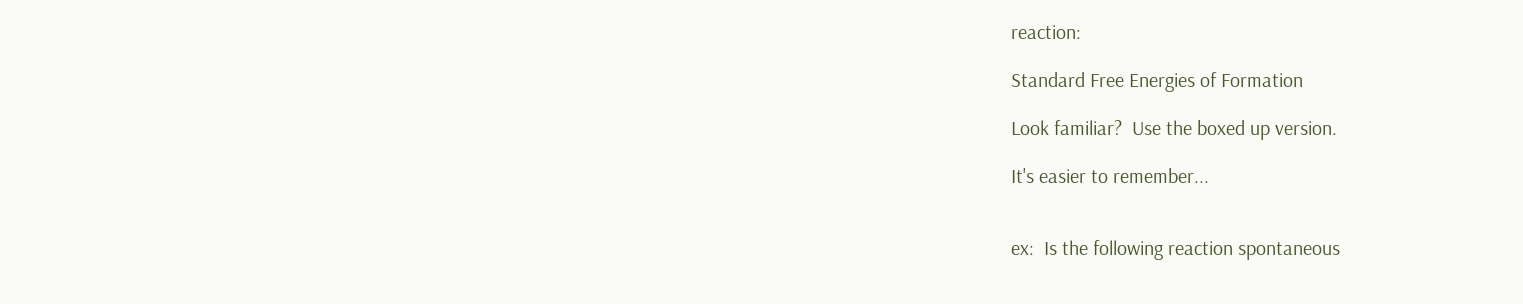reaction:

Standard Free Energies of Formation

Look familiar?  Use the boxed up version.

It's easier to remember...


ex:  Is the following reaction spontaneous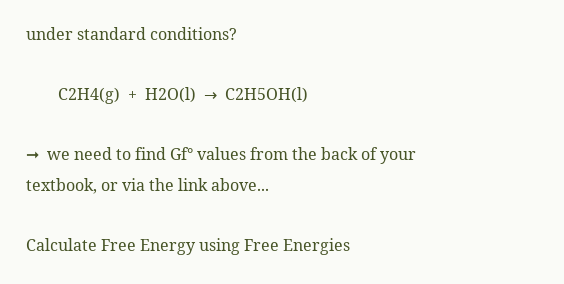under standard conditions?

        C2H4(g)  +  H2O(l)  →  C2H5OH(l)

➞  we need to find Gf° values from the back of your textbook, or via the link above...

Calculate Free Energy using Free Energies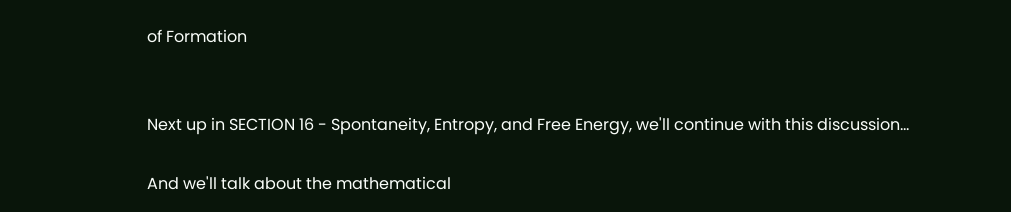of Formation


Next up in SECTION 16 - Spontaneity, Entropy, and Free Energy, we'll continue with this discussion...

And we'll talk about the mathematical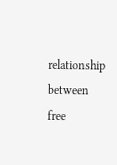relationship between free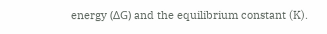energy (ΔG) and the equilibrium constant (K).